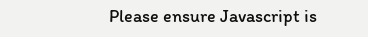Please ensure Javascript is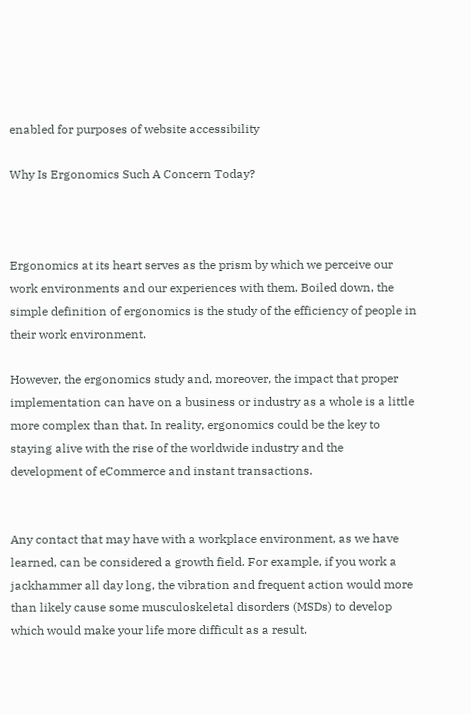enabled for purposes of website accessibility

Why Is Ergonomics Such A Concern Today?



Ergonomics at its heart serves as the prism by which we perceive our work environments and our experiences with them. Boiled down, the simple definition of ergonomics is the study of the efficiency of people in their work environment.

However, the ergonomics study and, moreover, the impact that proper implementation can have on a business or industry as a whole is a little more complex than that. In reality, ergonomics could be the key to staying alive with the rise of the worldwide industry and the development of eCommerce and instant transactions.


Any contact that may have with a workplace environment, as we have learned, can be considered a growth field. For example, if you work a jackhammer all day long, the vibration and frequent action would more than likely cause some musculoskeletal disorders (MSDs) to develop which would make your life more difficult as a result.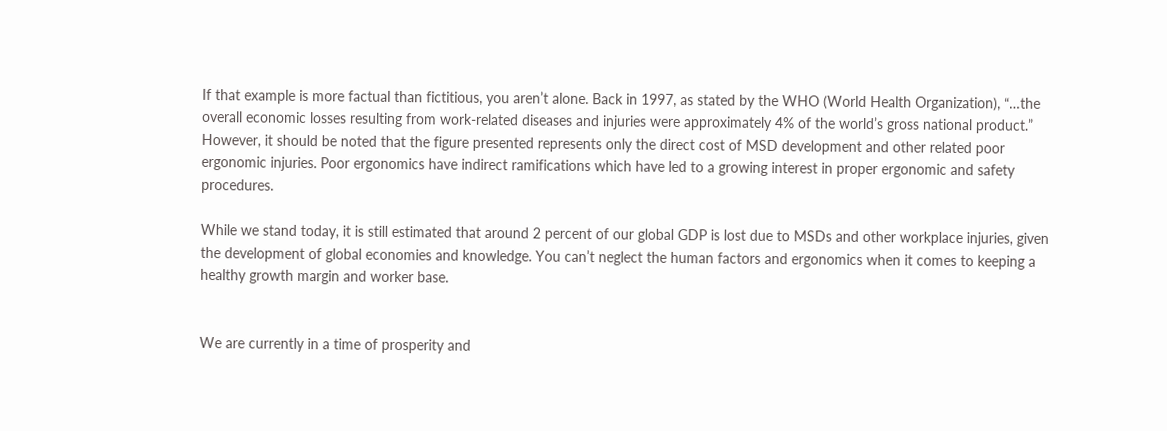If that example is more factual than fictitious, you aren’t alone. Back in 1997, as stated by the WHO (World Health Organization), “…the overall economic losses resulting from work-related diseases and injuries were approximately 4% of the world’s gross national product.” However, it should be noted that the figure presented represents only the direct cost of MSD development and other related poor ergonomic injuries. Poor ergonomics have indirect ramifications which have led to a growing interest in proper ergonomic and safety procedures.

While we stand today, it is still estimated that around 2 percent of our global GDP is lost due to MSDs and other workplace injuries, given the development of global economies and knowledge. You can’t neglect the human factors and ergonomics when it comes to keeping a healthy growth margin and worker base.


We are currently in a time of prosperity and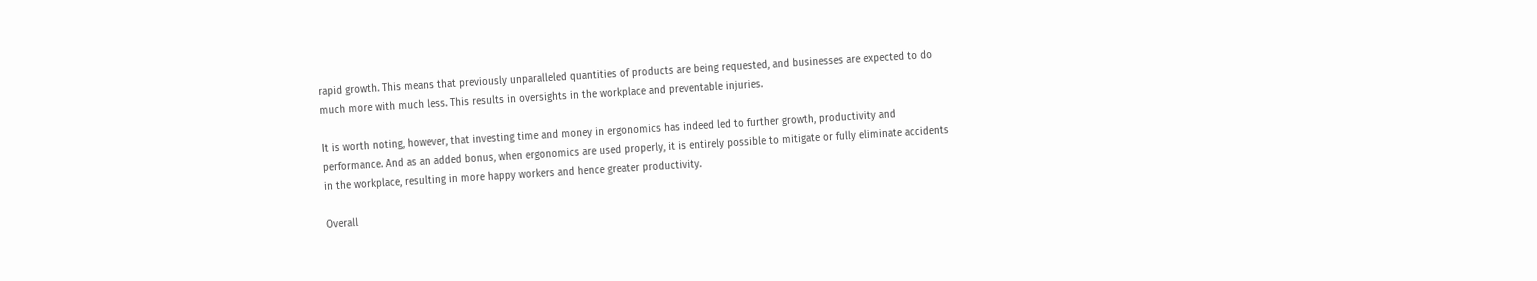rapid growth. This means that previously unparalleled quantities of products are being requested, and businesses are expected to do much more with much less. This results in oversights in the workplace and preventable injuries.

It is worth noting, however, that investing time and money in ergonomics has indeed led to further growth, productivity and performance. And as an added bonus, when ergonomics are used properly, it is entirely possible to mitigate or fully eliminate accidents in the workplace, resulting in more happy workers and hence greater productivity.

Overall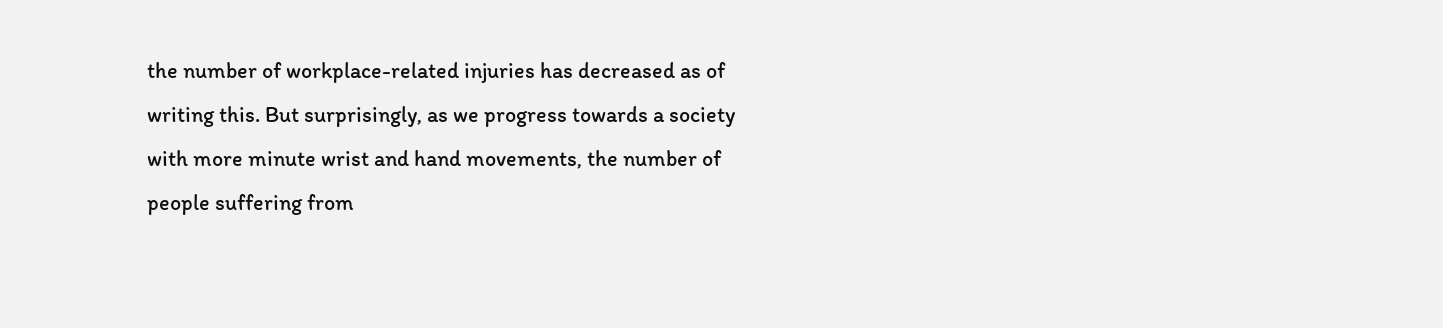the number of workplace-related injuries has decreased as of writing this. But surprisingly, as we progress towards a society with more minute wrist and hand movements, the number of people suffering from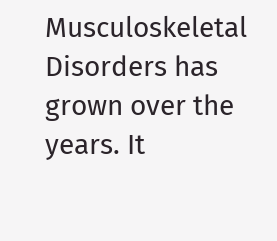Musculoskeletal Disorders has grown over the years. It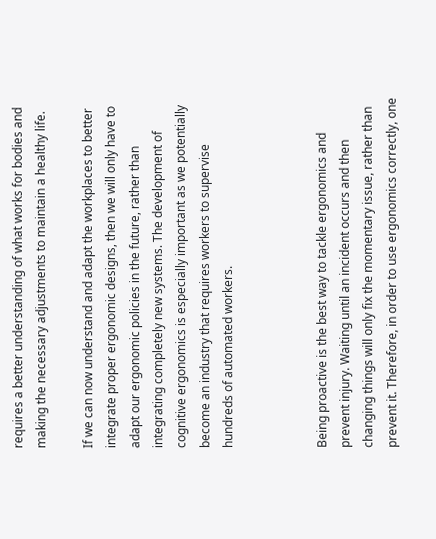requires a better understanding of what works for bodies and making the necessary adjustments to maintain a healthy life.

If we can now understand and adapt the workplaces to better integrate proper ergonomic designs, then we will only have to adapt our ergonomic policies in the future, rather than integrating completely new systems. The development of cognitive ergonomics is especially important as we potentially become an industry that requires workers to supervise hundreds of automated workers.



Being proactive is the best way to tackle ergonomics and prevent injury. Waiting until an incident occurs and then changing things will only fix the momentary issue, rather than prevent it. Therefore, in order to use ergonomics correctly, one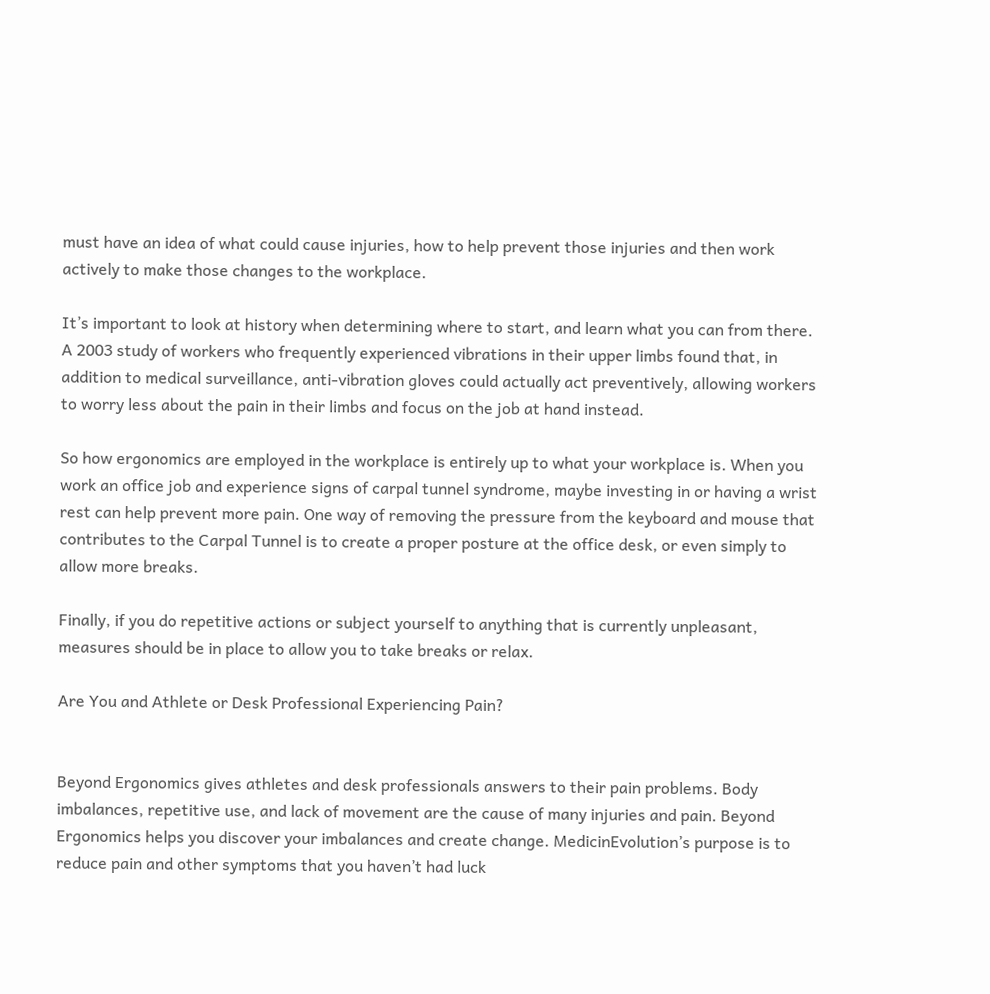must have an idea of what could cause injuries, how to help prevent those injuries and then work actively to make those changes to the workplace.

It’s important to look at history when determining where to start, and learn what you can from there. A 2003 study of workers who frequently experienced vibrations in their upper limbs found that, in addition to medical surveillance, anti-vibration gloves could actually act preventively, allowing workers to worry less about the pain in their limbs and focus on the job at hand instead.

So how ergonomics are employed in the workplace is entirely up to what your workplace is. When you work an office job and experience signs of carpal tunnel syndrome, maybe investing in or having a wrist rest can help prevent more pain. One way of removing the pressure from the keyboard and mouse that contributes to the Carpal Tunnel is to create a proper posture at the office desk, or even simply to allow more breaks.

Finally, if you do repetitive actions or subject yourself to anything that is currently unpleasant, measures should be in place to allow you to take breaks or relax.

Are You and Athlete or Desk Professional Experiencing Pain?


Beyond Ergonomics gives athletes and desk professionals answers to their pain problems. Body imbalances, repetitive use, and lack of movement are the cause of many injuries and pain. Beyond Ergonomics helps you discover your imbalances and create change. MedicinEvolution’s purpose is to reduce pain and other symptoms that you haven’t had luck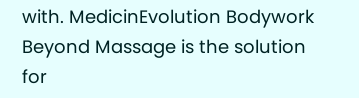with. MedicinEvolution Bodywork Beyond Massage is the solution for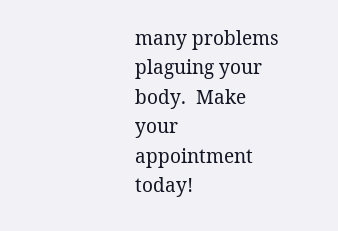many problems plaguing your body.  Make your appointment today!